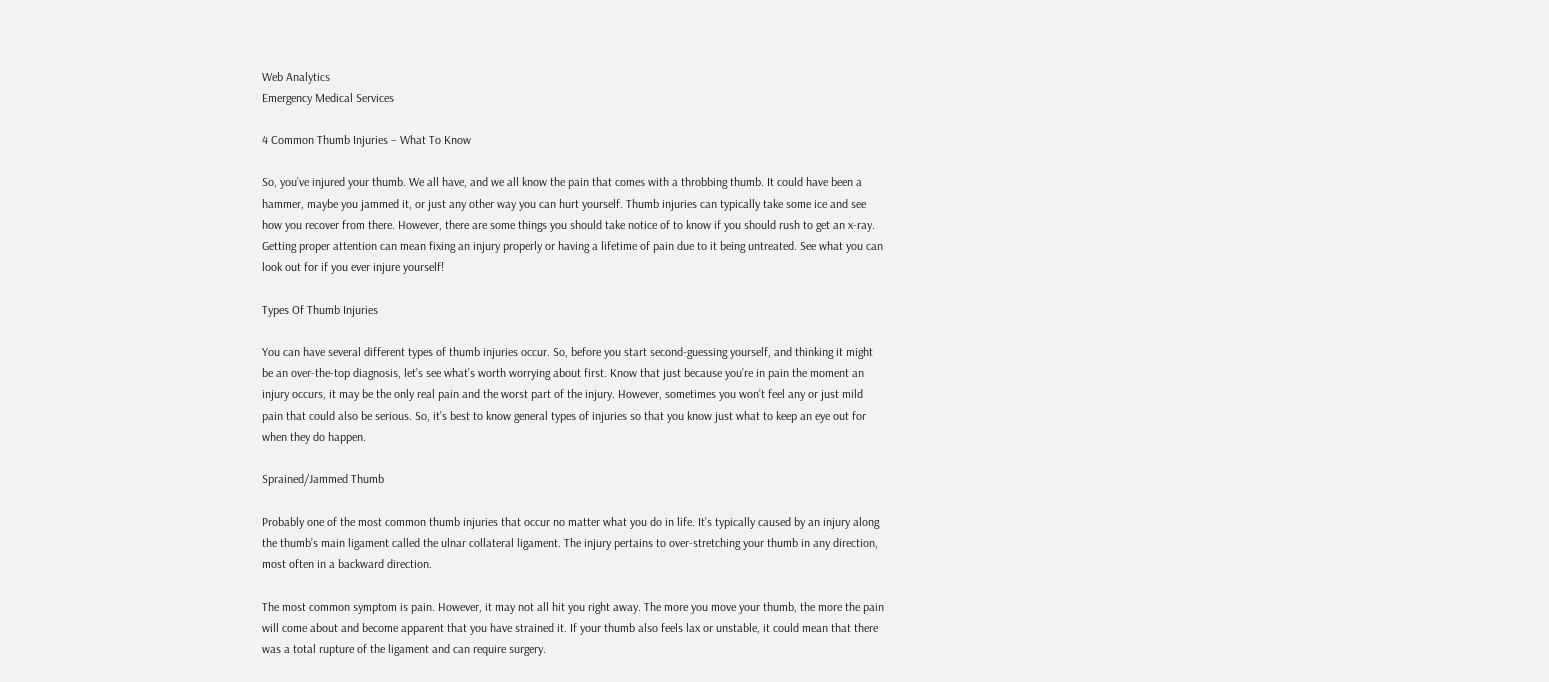Web Analytics
Emergency Medical Services

4 Common Thumb Injuries – What To Know

So, you’ve injured your thumb. We all have, and we all know the pain that comes with a throbbing thumb. It could have been a hammer, maybe you jammed it, or just any other way you can hurt yourself. Thumb injuries can typically take some ice and see how you recover from there. However, there are some things you should take notice of to know if you should rush to get an x-ray. Getting proper attention can mean fixing an injury properly or having a lifetime of pain due to it being untreated. See what you can look out for if you ever injure yourself!

Types Of Thumb Injuries

You can have several different types of thumb injuries occur. So, before you start second-guessing yourself, and thinking it might be an over-the-top diagnosis, let’s see what’s worth worrying about first. Know that just because you’re in pain the moment an injury occurs, it may be the only real pain and the worst part of the injury. However, sometimes you won’t feel any or just mild pain that could also be serious. So, it’s best to know general types of injuries so that you know just what to keep an eye out for when they do happen.

Sprained/Jammed Thumb

Probably one of the most common thumb injuries that occur no matter what you do in life. It’s typically caused by an injury along the thumb’s main ligament called the ulnar collateral ligament. The injury pertains to over-stretching your thumb in any direction, most often in a backward direction.

The most common symptom is pain. However, it may not all hit you right away. The more you move your thumb, the more the pain will come about and become apparent that you have strained it. If your thumb also feels lax or unstable, it could mean that there was a total rupture of the ligament and can require surgery.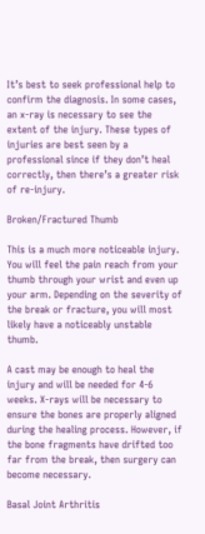It’s best to seek professional help to confirm the diagnosis. In some cases, an x-ray is necessary to see the extent of the injury. These types of injuries are best seen by a professional since if they don’t heal correctly, then there’s a greater risk of re-injury.

Broken/Fractured Thumb

This is a much more noticeable injury. You will feel the pain reach from your thumb through your wrist and even up your arm. Depending on the severity of the break or fracture, you will most likely have a noticeably unstable thumb.

A cast may be enough to heal the injury and will be needed for 4-6 weeks. X-rays will be necessary to ensure the bones are properly aligned during the healing process. However, if the bone fragments have drifted too far from the break, then surgery can become necessary.

Basal Joint Arthritis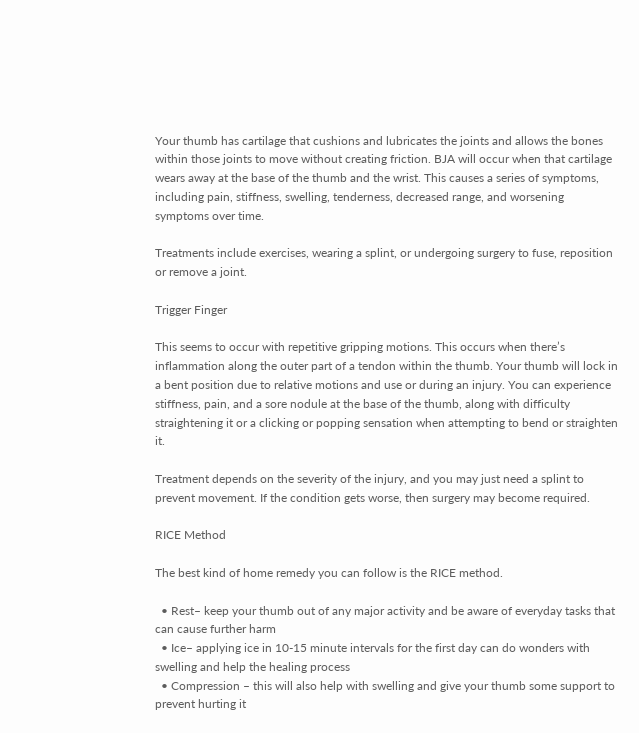Your thumb has cartilage that cushions and lubricates the joints and allows the bones within those joints to move without creating friction. BJA will occur when that cartilage wears away at the base of the thumb and the wrist. This causes a series of symptoms, including pain, stiffness, swelling, tenderness, decreased range, and worsening symptoms over time.

Treatments include exercises, wearing a splint, or undergoing surgery to fuse, reposition or remove a joint.

Trigger Finger

This seems to occur with repetitive gripping motions. This occurs when there’s inflammation along the outer part of a tendon within the thumb. Your thumb will lock in a bent position due to relative motions and use or during an injury. You can experience stiffness, pain, and a sore nodule at the base of the thumb, along with difficulty straightening it or a clicking or popping sensation when attempting to bend or straighten it.

Treatment depends on the severity of the injury, and you may just need a splint to prevent movement. If the condition gets worse, then surgery may become required.

RICE Method

The best kind of home remedy you can follow is the RICE method.

  • Rest– keep your thumb out of any major activity and be aware of everyday tasks that can cause further harm
  • Ice– applying ice in 10-15 minute intervals for the first day can do wonders with swelling and help the healing process
  • Compression – this will also help with swelling and give your thumb some support to prevent hurting it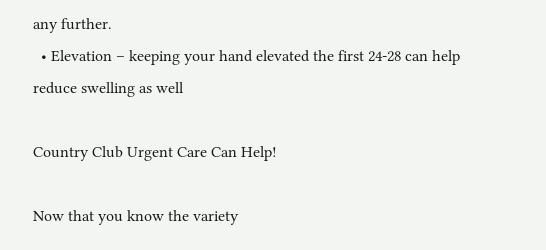any further.
  • Elevation – keeping your hand elevated the first 24-28 can help reduce swelling as well

Country Club Urgent Care Can Help!

Now that you know the variety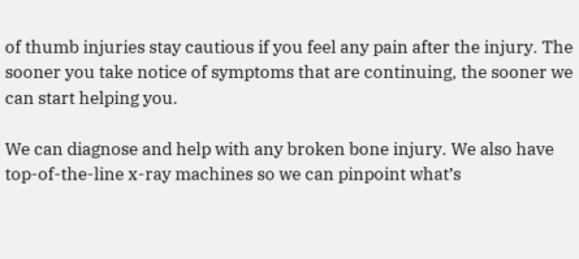of thumb injuries stay cautious if you feel any pain after the injury. The sooner you take notice of symptoms that are continuing, the sooner we can start helping you.

We can diagnose and help with any broken bone injury. We also have top-of-the-line x-ray machines so we can pinpoint what’s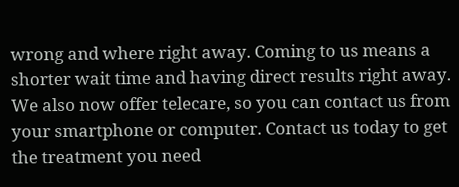wrong and where right away. Coming to us means a shorter wait time and having direct results right away. We also now offer telecare, so you can contact us from your smartphone or computer. Contact us today to get the treatment you need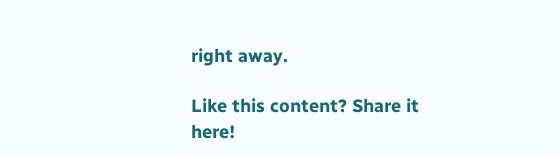right away.

Like this content? Share it here!